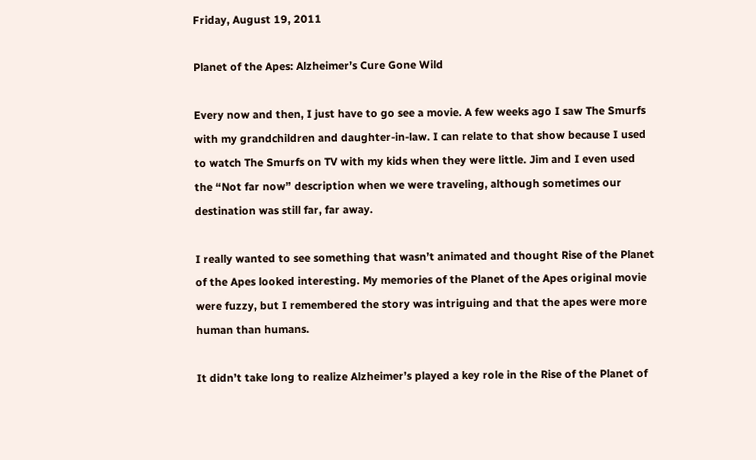Friday, August 19, 2011

Planet of the Apes: Alzheimer’s Cure Gone Wild

Every now and then, I just have to go see a movie. A few weeks ago I saw The Smurfs with my grandchildren and daughter-in-law. I can relate to that show because I used to watch The Smurfs on TV with my kids when they were little. Jim and I even used the “Not far now” description when we were traveling, although sometimes our destination was still far, far away.

I really wanted to see something that wasn’t animated and thought Rise of the Planet of the Apes looked interesting. My memories of the Planet of the Apes original movie were fuzzy, but I remembered the story was intriguing and that the apes were more human than humans.

It didn’t take long to realize Alzheimer’s played a key role in the Rise of the Planet of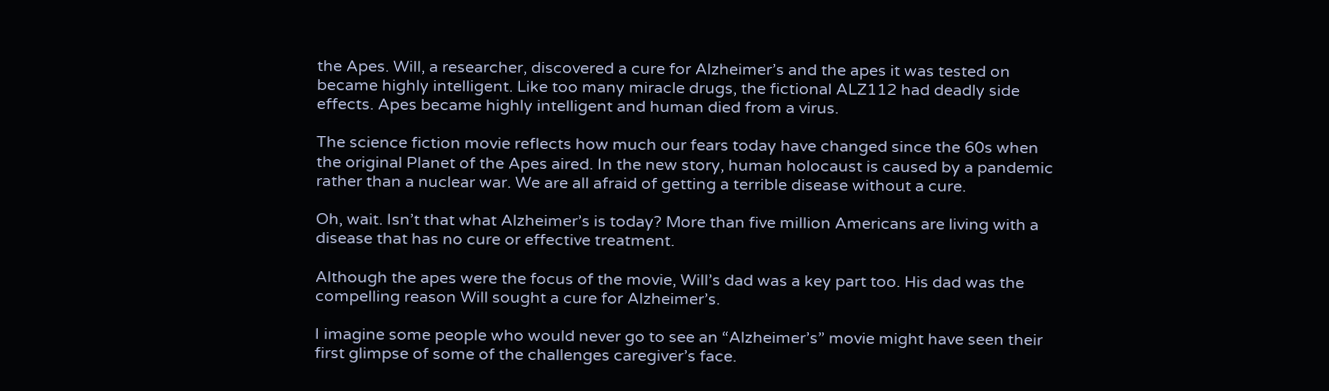the Apes. Will, a researcher, discovered a cure for Alzheimer’s and the apes it was tested on became highly intelligent. Like too many miracle drugs, the fictional ALZ112 had deadly side effects. Apes became highly intelligent and human died from a virus.

The science fiction movie reflects how much our fears today have changed since the 60s when the original Planet of the Apes aired. In the new story, human holocaust is caused by a pandemic rather than a nuclear war. We are all afraid of getting a terrible disease without a cure.

Oh, wait. Isn’t that what Alzheimer’s is today? More than five million Americans are living with a disease that has no cure or effective treatment.

Although the apes were the focus of the movie, Will’s dad was a key part too. His dad was the compelling reason Will sought a cure for Alzheimer’s.

I imagine some people who would never go to see an “Alzheimer’s” movie might have seen their first glimpse of some of the challenges caregiver’s face.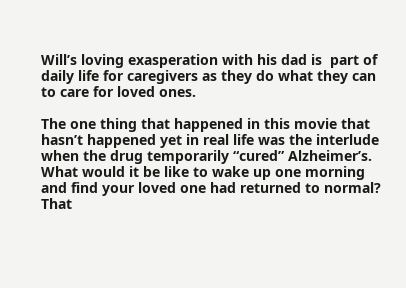Will’s loving exasperation with his dad is  part of daily life for caregivers as they do what they can to care for loved ones.

The one thing that happened in this movie that hasn’t happened yet in real life was the interlude when the drug temporarily “cured” Alzheimer’s. What would it be like to wake up one morning and find your loved one had returned to normal? That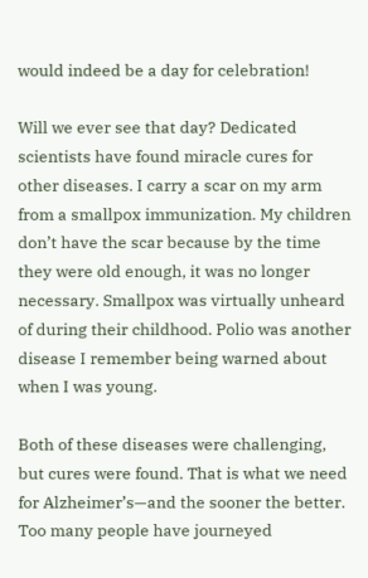would indeed be a day for celebration!

Will we ever see that day? Dedicated scientists have found miracle cures for other diseases. I carry a scar on my arm from a smallpox immunization. My children don’t have the scar because by the time they were old enough, it was no longer necessary. Smallpox was virtually unheard of during their childhood. Polio was another disease I remember being warned about when I was young.

Both of these diseases were challenging, but cures were found. That is what we need for Alzheimer’s—and the sooner the better. Too many people have journeyed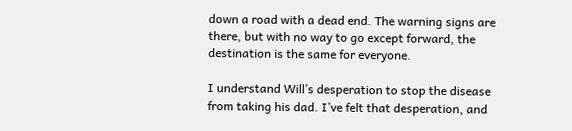down a road with a dead end. The warning signs are there, but with no way to go except forward, the destination is the same for everyone.

I understand Will’s desperation to stop the disease from taking his dad. I’ve felt that desperation, and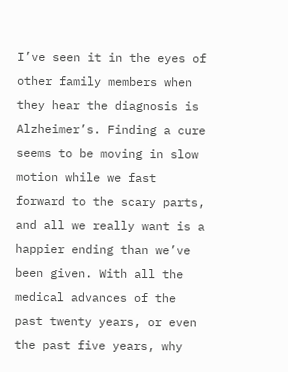I’ve seen it in the eyes of other family members when they hear the diagnosis is Alzheimer’s. Finding a cure seems to be moving in slow motion while we fast forward to the scary parts, and all we really want is a happier ending than we’ve been given. With all the medical advances of the past twenty years, or even the past five years, why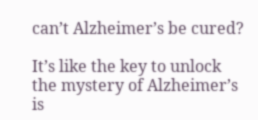can’t Alzheimer’s be cured?

It’s like the key to unlock the mystery of Alzheimer’s is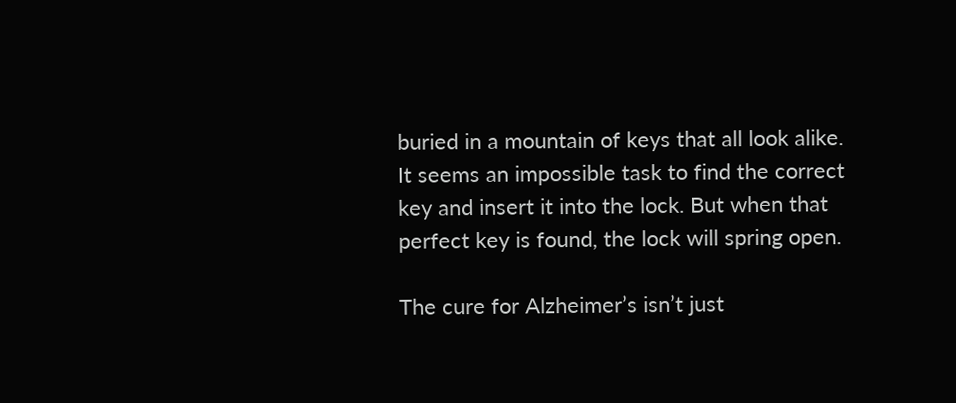buried in a mountain of keys that all look alike. It seems an impossible task to find the correct key and insert it into the lock. But when that perfect key is found, the lock will spring open.

The cure for Alzheimer’s isn’t just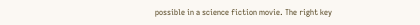possible in a science fiction movie. The right key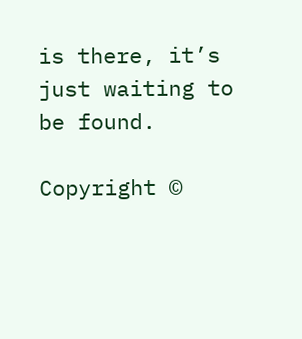is there, it’s just waiting to be found.

Copyright ©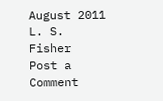August 2011 L. S. Fisher
Post a Comment